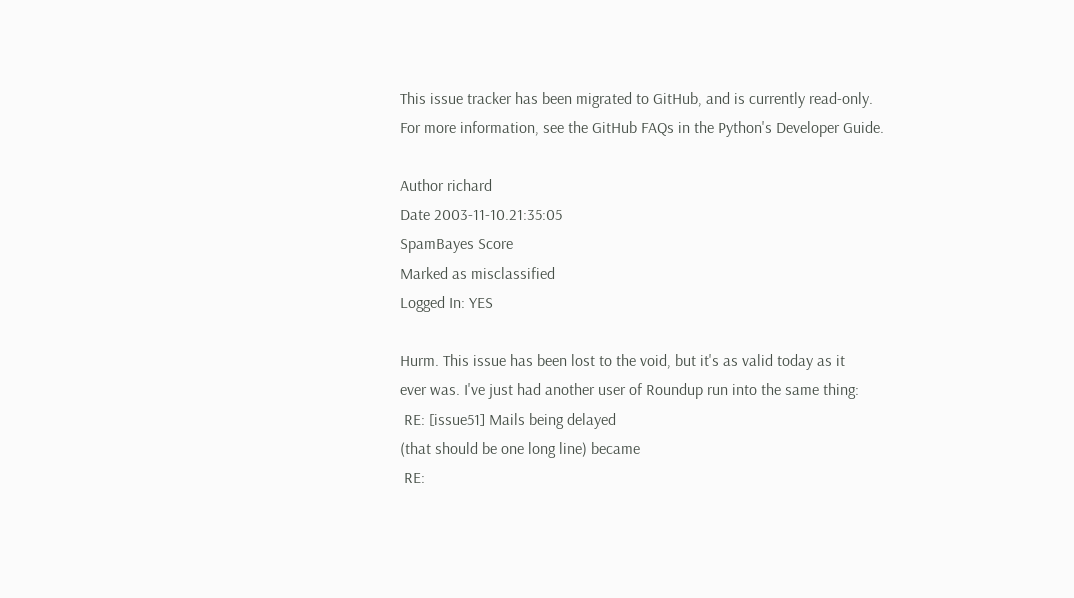This issue tracker has been migrated to GitHub, and is currently read-only.
For more information, see the GitHub FAQs in the Python's Developer Guide.

Author richard
Date 2003-11-10.21:35:05
SpamBayes Score
Marked as misclassified
Logged In: YES

Hurm. This issue has been lost to the void, but it's as valid today as it
ever was. I've just had another user of Roundup run into the same thing:
 RE: [issue51] Mails being delayed
(that should be one long line) became
 RE: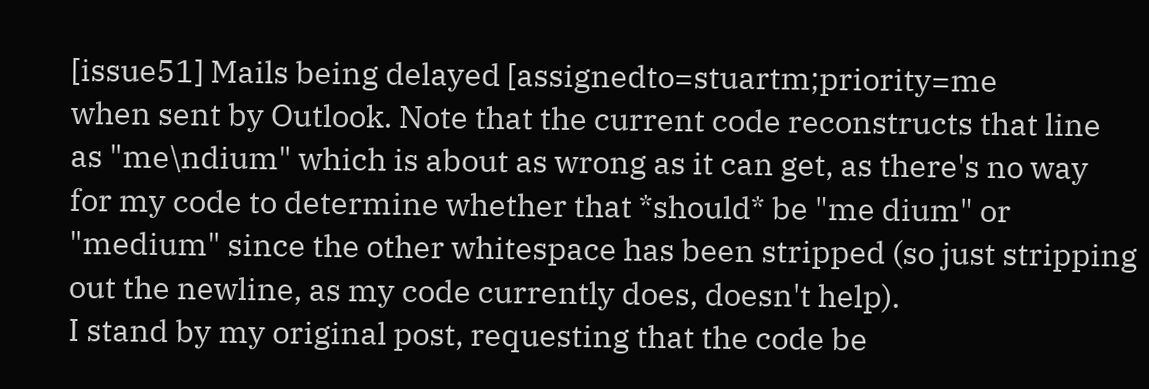[issue51] Mails being delayed [assignedto=stuartm;priority=me
when sent by Outlook. Note that the current code reconstructs that line
as "me\ndium" which is about as wrong as it can get, as there's no way
for my code to determine whether that *should* be "me dium" or
"medium" since the other whitespace has been stripped (so just stripping
out the newline, as my code currently does, doesn't help).
I stand by my original post, requesting that the code be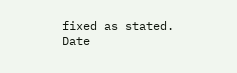fixed as stated.
Date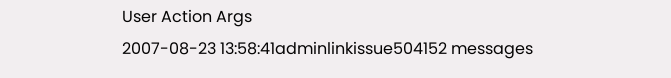User Action Args
2007-08-23 13:58:41adminlinkissue504152 messages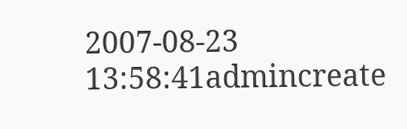2007-08-23 13:58:41admincreate